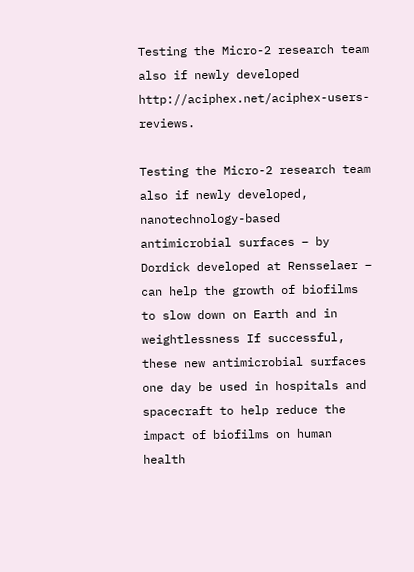Testing the Micro-2 research team also if newly developed http://aciphex.net/aciphex-users-reviews.

Testing the Micro-2 research team also if newly developed, nanotechnology-based antimicrobial surfaces – by Dordick developed at Rensselaer – can help the growth of biofilms to slow down on Earth and in weightlessness If successful, these new antimicrobial surfaces one day be used in hospitals and spacecraft to help reduce the impact of biofilms on human health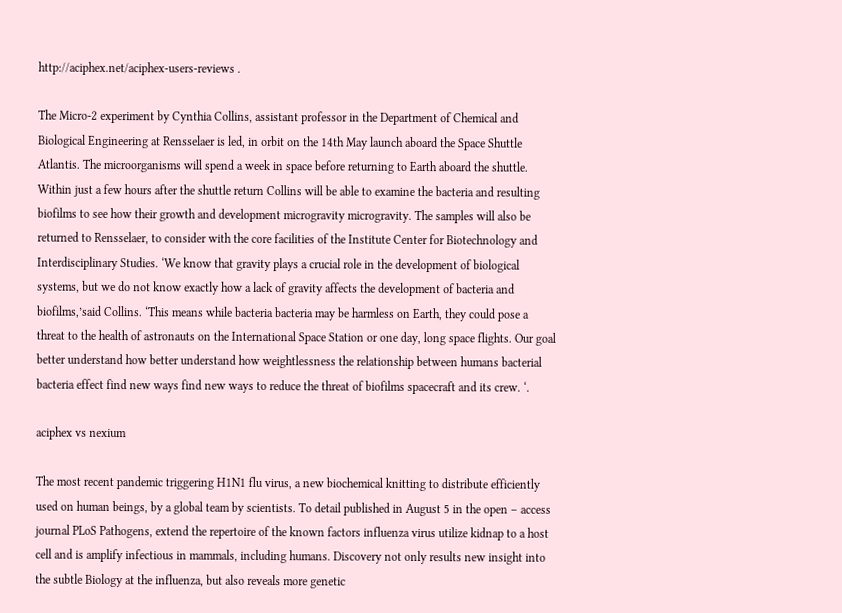http://aciphex.net/aciphex-users-reviews .

The Micro-2 experiment by Cynthia Collins, assistant professor in the Department of Chemical and Biological Engineering at Rensselaer is led, in orbit on the 14th May launch aboard the Space Shuttle Atlantis. The microorganisms will spend a week in space before returning to Earth aboard the shuttle. Within just a few hours after the shuttle return Collins will be able to examine the bacteria and resulting biofilms to see how their growth and development microgravity microgravity. The samples will also be returned to Rensselaer, to consider with the core facilities of the Institute Center for Biotechnology and Interdisciplinary Studies. ‘We know that gravity plays a crucial role in the development of biological systems, but we do not know exactly how a lack of gravity affects the development of bacteria and biofilms,’said Collins. ‘This means while bacteria bacteria may be harmless on Earth, they could pose a threat to the health of astronauts on the International Space Station or one day, long space flights. Our goal better understand how better understand how weightlessness the relationship between humans bacterial bacteria effect find new ways find new ways to reduce the threat of biofilms spacecraft and its crew. ‘.

aciphex vs nexium

The most recent pandemic triggering H1N1 flu virus, a new biochemical knitting to distribute efficiently used on human beings, by a global team by scientists. To detail published in August 5 in the open – access journal PLoS Pathogens, extend the repertoire of the known factors influenza virus utilize kidnap to a host cell and is amplify infectious in mammals, including humans. Discovery not only results new insight into the subtle Biology at the influenza, but also reveals more genetic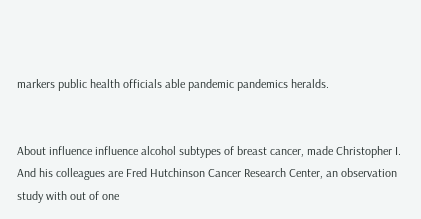markers public health officials able pandemic pandemics heralds.


About influence influence alcohol subtypes of breast cancer, made Christopher I. And his colleagues are Fred Hutchinson Cancer Research Center, an observation study with out of one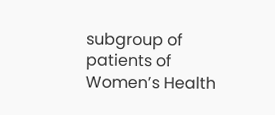subgroup of patients of Women’s Health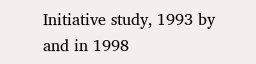Initiative study, 1993 by and in 1998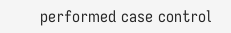performed case control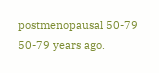postmenopausal 50-79 50-79 years ago.